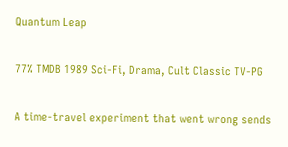Quantum Leap

77% TMDB 1989 Sci-Fi, Drama, Cult Classic TV-PG

A time-travel experiment that went wrong sends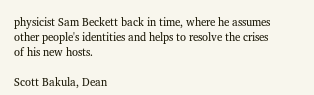physicist Sam Beckett back in time, where he assumes other people's identities and helps to resolve the crises of his new hosts.

Scott Bakula, Dean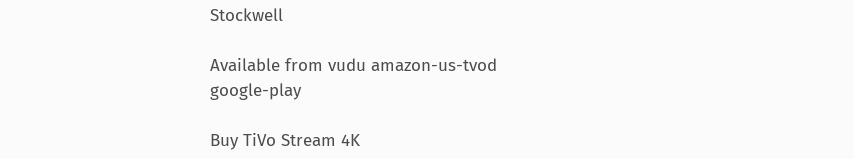Stockwell

Available from vudu amazon-us-tvod google-play

Buy TiVo Stream 4K